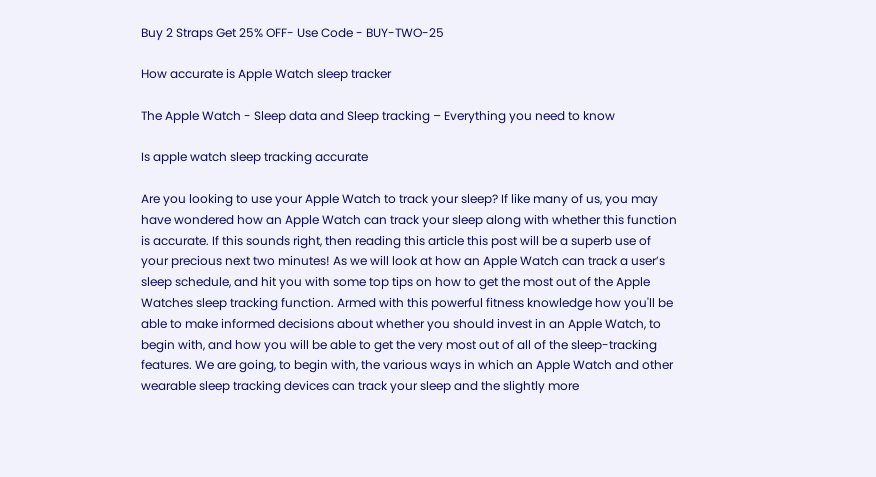Buy 2 Straps Get 25% OFF- Use Code - BUY-TWO-25

How accurate is Apple Watch sleep tracker

The Apple Watch - Sleep data and Sleep tracking – Everything you need to know

Is apple watch sleep tracking accurate

Are you looking to use your Apple Watch to track your sleep? If like many of us, you may have wondered how an Apple Watch can track your sleep along with whether this function is accurate. If this sounds right, then reading this article this post will be a superb use of your precious next two minutes! As we will look at how an Apple Watch can track a user’s sleep schedule, and hit you with some top tips on how to get the most out of the Apple Watches sleep tracking function. Armed with this powerful fitness knowledge how you'll be able to make informed decisions about whether you should invest in an Apple Watch, to begin with, and how you will be able to get the very most out of all of the sleep-tracking features. We are going, to begin with, the various ways in which an Apple Watch and other wearable sleep tracking devices can track your sleep and the slightly more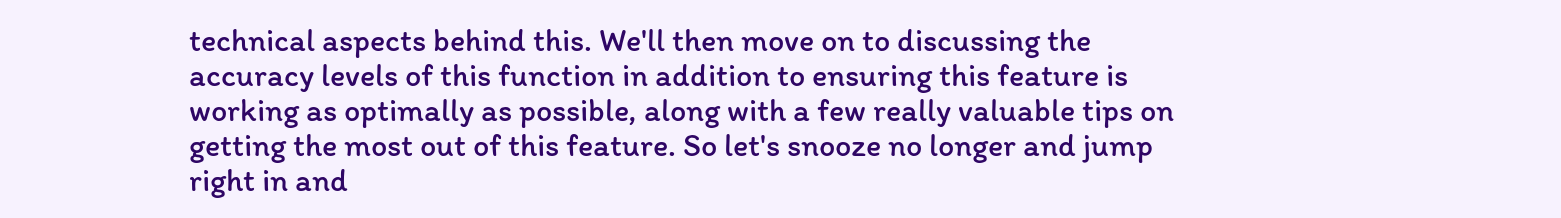technical aspects behind this. We'll then move on to discussing the accuracy levels of this function in addition to ensuring this feature is working as optimally as possible, along with a few really valuable tips on getting the most out of this feature. So let's snooze no longer and jump right in and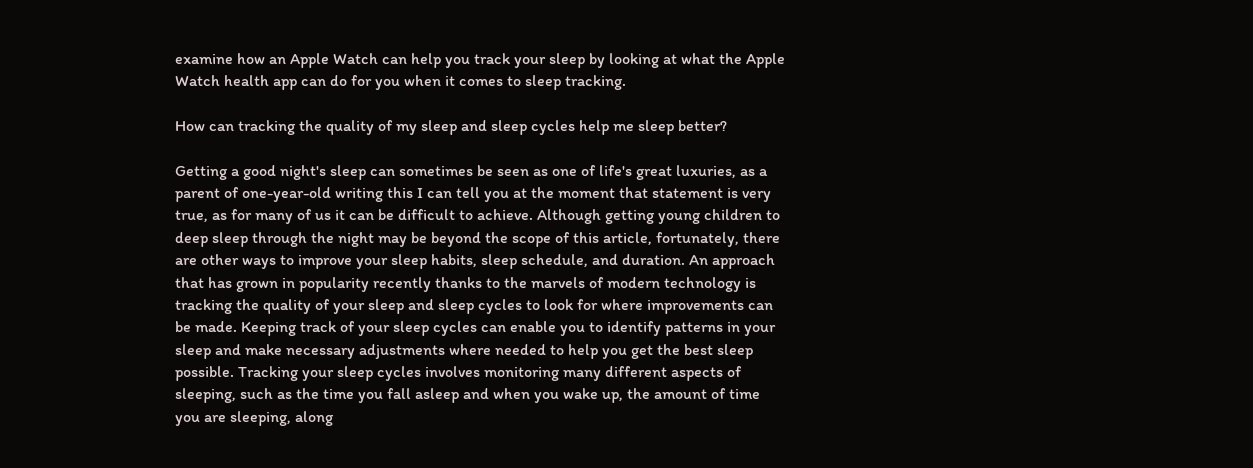examine how an Apple Watch can help you track your sleep by looking at what the Apple Watch health app can do for you when it comes to sleep tracking.

How can tracking the quality of my sleep and sleep cycles help me sleep better?

Getting a good night's sleep can sometimes be seen as one of life's great luxuries, as a parent of one-year-old writing this I can tell you at the moment that statement is very true, as for many of us it can be difficult to achieve. Although getting young children to deep sleep through the night may be beyond the scope of this article, fortunately, there are other ways to improve your sleep habits, sleep schedule, and duration. An approach that has grown in popularity recently thanks to the marvels of modern technology is tracking the quality of your sleep and sleep cycles to look for where improvements can be made. Keeping track of your sleep cycles can enable you to identify patterns in your sleep and make necessary adjustments where needed to help you get the best sleep possible. Tracking your sleep cycles involves monitoring many different aspects of sleeping, such as the time you fall asleep and when you wake up, the amount of time you are sleeping, along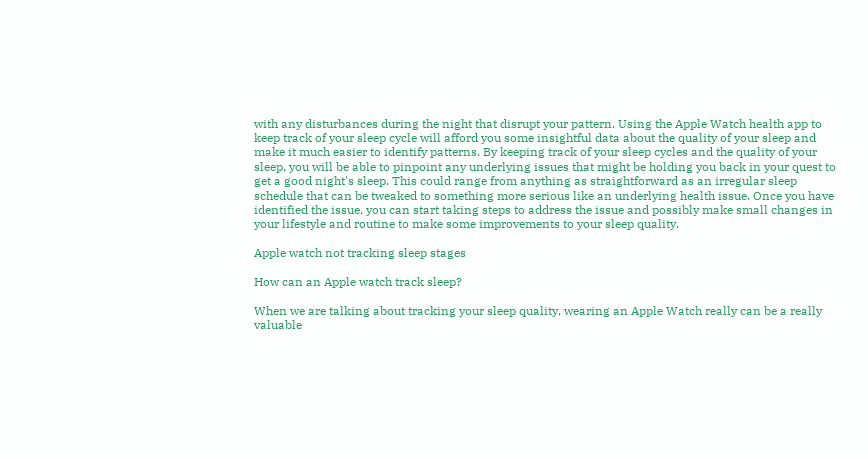with any disturbances during the night that disrupt your pattern. Using the Apple Watch health app to keep track of your sleep cycle will afford you some insightful data about the quality of your sleep and make it much easier to identify patterns. By keeping track of your sleep cycles and the quality of your sleep, you will be able to pinpoint any underlying issues that might be holding you back in your quest to get a good night's sleep. This could range from anything as straightforward as an irregular sleep schedule that can be tweaked to something more serious like an underlying health issue. Once you have identified the issue, you can start taking steps to address the issue and possibly make small changes in your lifestyle and routine to make some improvements to your sleep quality.

Apple watch not tracking sleep stages

How can an Apple watch track sleep?

When we are talking about tracking your sleep quality, wearing an Apple Watch really can be a really valuable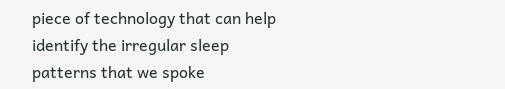piece of technology that can help identify the irregular sleep patterns that we spoke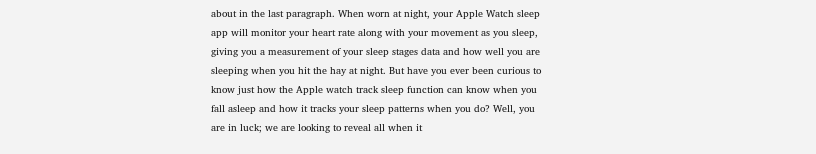about in the last paragraph. When worn at night, your Apple Watch sleep app will monitor your heart rate along with your movement as you sleep, giving you a measurement of your sleep stages data and how well you are sleeping when you hit the hay at night. But have you ever been curious to know just how the Apple watch track sleep function can know when you fall asleep and how it tracks your sleep patterns when you do? Well, you are in luck; we are looking to reveal all when it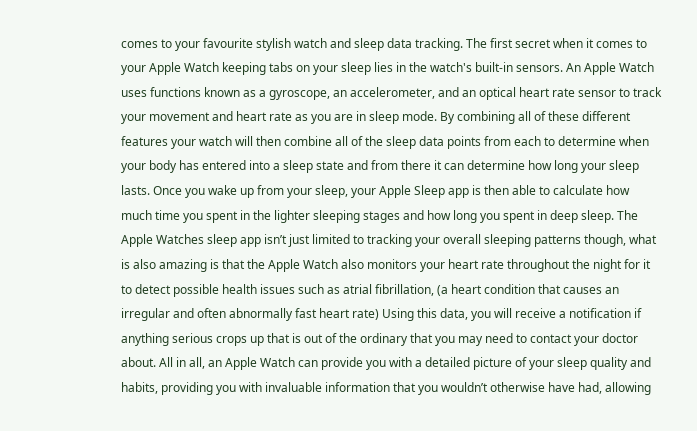comes to your favourite stylish watch and sleep data tracking. The first secret when it comes to your Apple Watch keeping tabs on your sleep lies in the watch's built-in sensors. An Apple Watch uses functions known as a gyroscope, an accelerometer, and an optical heart rate sensor to track your movement and heart rate as you are in sleep mode. By combining all of these different features your watch will then combine all of the sleep data points from each to determine when your body has entered into a sleep state and from there it can determine how long your sleep lasts. Once you wake up from your sleep, your Apple Sleep app is then able to calculate how much time you spent in the lighter sleeping stages and how long you spent in deep sleep. The Apple Watches sleep app isn’t just limited to tracking your overall sleeping patterns though, what is also amazing is that the Apple Watch also monitors your heart rate throughout the night for it to detect possible health issues such as atrial fibrillation, (a heart condition that causes an irregular and often abnormally fast heart rate) Using this data, you will receive a notification if anything serious crops up that is out of the ordinary that you may need to contact your doctor about. All in all, an Apple Watch can provide you with a detailed picture of your sleep quality and habits, providing you with invaluable information that you wouldn’t otherwise have had, allowing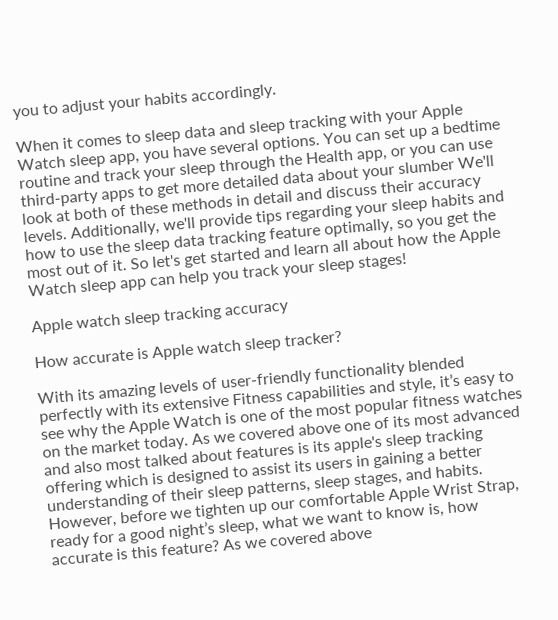you to adjust your habits accordingly.

When it comes to sleep data and sleep tracking with your Apple Watch sleep app, you have several options. You can set up a bedtime routine and track your sleep through the Health app, or you can use third-party apps to get more detailed data about your slumber We'll look at both of these methods in detail and discuss their accuracy levels. Additionally, we'll provide tips regarding your sleep habits and how to use the sleep data tracking feature optimally, so you get the most out of it. So let's get started and learn all about how the Apple Watch sleep app can help you track your sleep stages!

Apple watch sleep tracking accuracy

How accurate is Apple watch sleep tracker?

With its amazing levels of user-friendly functionality blended perfectly with its extensive Fitness capabilities and style, it’s easy to see why the Apple Watch is one of the most popular fitness watches on the market today. As we covered above one of its most advanced and also most talked about features is its apple's sleep tracking offering which is designed to assist its users in gaining a better understanding of their sleep patterns, sleep stages, and habits. However, before we tighten up our comfortable Apple Wrist Strap, ready for a good night’s sleep, what we want to know is, how accurate is this feature? As we covered above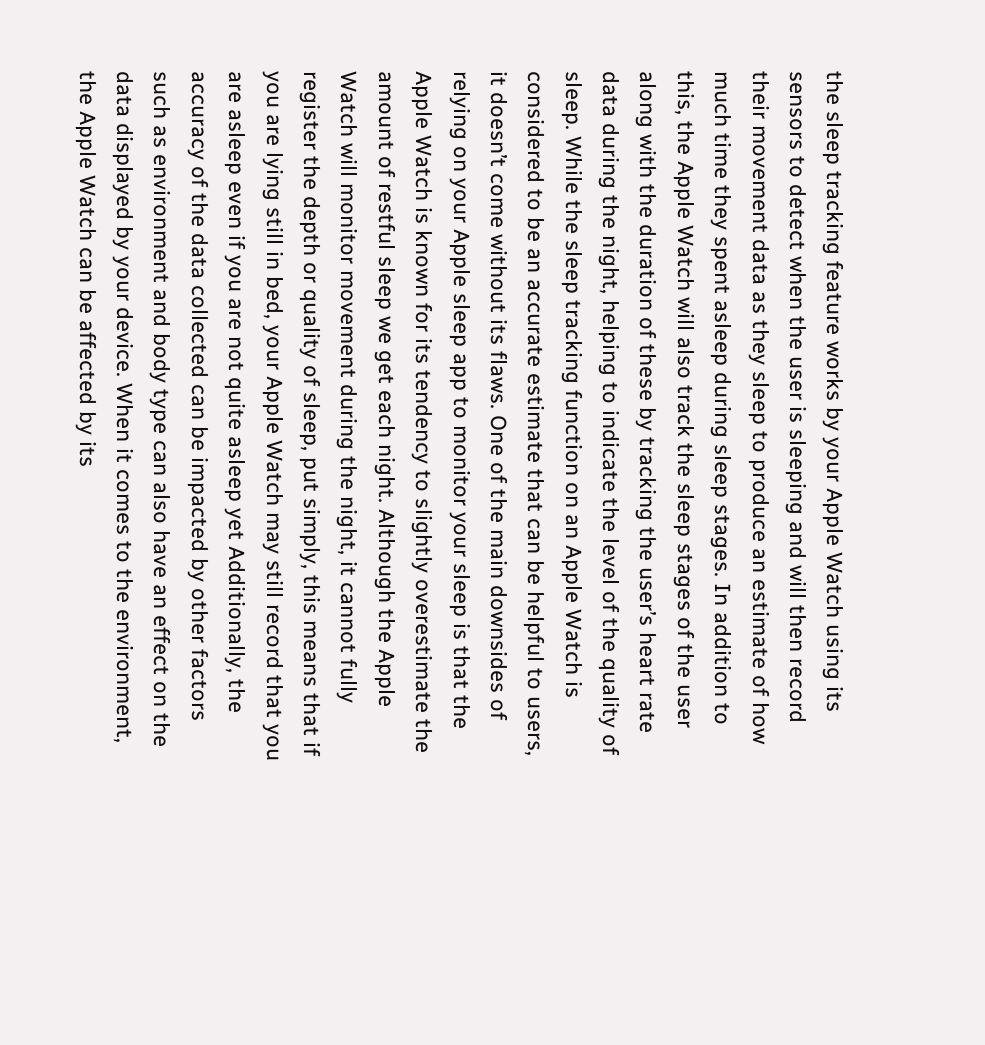the sleep tracking feature works by your Apple Watch using its sensors to detect when the user is sleeping and will then record their movement data as they sleep to produce an estimate of how much time they spent asleep during sleep stages. In addition to this, the Apple Watch will also track the sleep stages of the user along with the duration of these by tracking the user’s heart rate data during the night, helping to indicate the level of the quality of sleep. While the sleep tracking function on an Apple Watch is considered to be an accurate estimate that can be helpful to users, it doesn’t come without its flaws. One of the main downsides of relying on your Apple sleep app to monitor your sleep is that the Apple Watch is known for its tendency to slightly overestimate the amount of restful sleep we get each night. Although the Apple Watch will monitor movement during the night, it cannot fully register the depth or quality of sleep, put simply, this means that if you are lying still in bed, your Apple Watch may still record that you are asleep even if you are not quite asleep yet Additionally, the accuracy of the data collected can be impacted by other factors such as environment and body type can also have an effect on the data displayed by your device. When it comes to the environment, the Apple Watch can be affected by its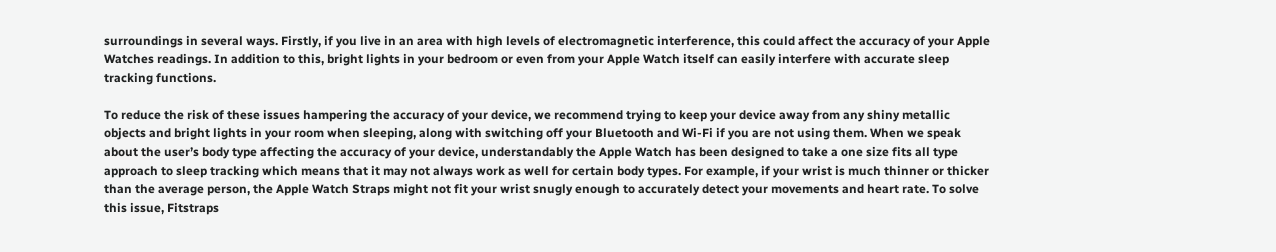surroundings in several ways. Firstly, if you live in an area with high levels of electromagnetic interference, this could affect the accuracy of your Apple Watches readings. In addition to this, bright lights in your bedroom or even from your Apple Watch itself can easily interfere with accurate sleep tracking functions.

To reduce the risk of these issues hampering the accuracy of your device, we recommend trying to keep your device away from any shiny metallic objects and bright lights in your room when sleeping, along with switching off your Bluetooth and Wi-Fi if you are not using them. When we speak about the user’s body type affecting the accuracy of your device, understandably the Apple Watch has been designed to take a one size fits all type approach to sleep tracking which means that it may not always work as well for certain body types. For example, if your wrist is much thinner or thicker than the average person, the Apple Watch Straps might not fit your wrist snugly enough to accurately detect your movements and heart rate. To solve this issue, Fitstraps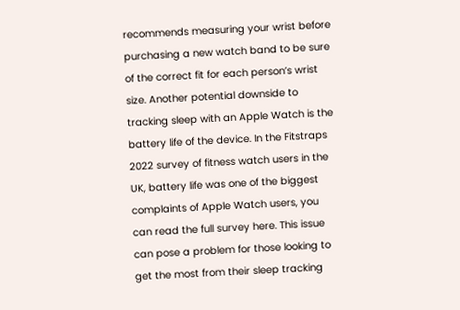recommends measuring your wrist before purchasing a new watch band to be sure of the correct fit for each person’s wrist size. Another potential downside to tracking sleep with an Apple Watch is the battery life of the device. In the Fitstraps 2022 survey of fitness watch users in the UK, battery life was one of the biggest complaints of Apple Watch users, you can read the full survey here. This issue can pose a problem for those looking to get the most from their sleep tracking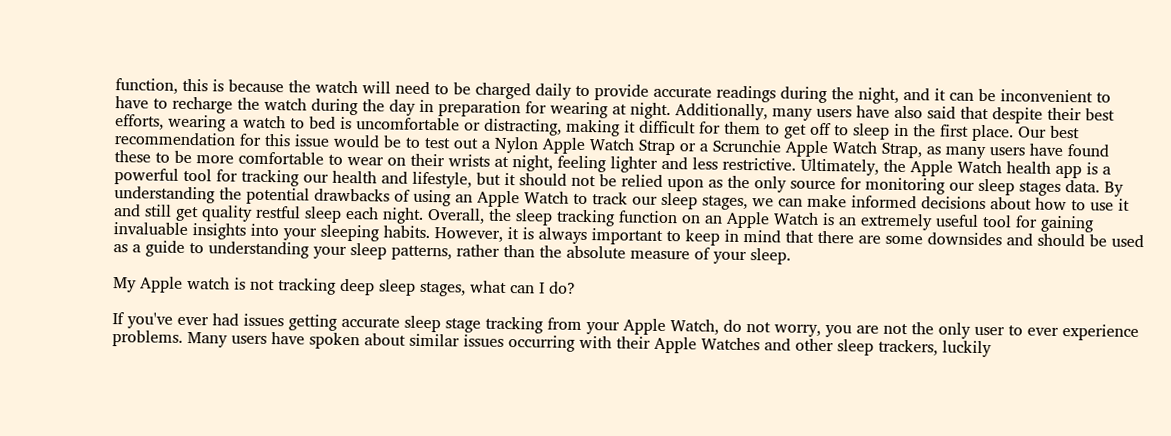function, this is because the watch will need to be charged daily to provide accurate readings during the night, and it can be inconvenient to have to recharge the watch during the day in preparation for wearing at night. Additionally, many users have also said that despite their best efforts, wearing a watch to bed is uncomfortable or distracting, making it difficult for them to get off to sleep in the first place. Our best recommendation for this issue would be to test out a Nylon Apple Watch Strap or a Scrunchie Apple Watch Strap, as many users have found these to be more comfortable to wear on their wrists at night, feeling lighter and less restrictive. Ultimately, the Apple Watch health app is a powerful tool for tracking our health and lifestyle, but it should not be relied upon as the only source for monitoring our sleep stages data. By understanding the potential drawbacks of using an Apple Watch to track our sleep stages, we can make informed decisions about how to use it and still get quality restful sleep each night. Overall, the sleep tracking function on an Apple Watch is an extremely useful tool for gaining invaluable insights into your sleeping habits. However, it is always important to keep in mind that there are some downsides and should be used as a guide to understanding your sleep patterns, rather than the absolute measure of your sleep.

My Apple watch is not tracking deep sleep stages, what can I do?

If you've ever had issues getting accurate sleep stage tracking from your Apple Watch, do not worry, you are not the only user to ever experience problems. Many users have spoken about similar issues occurring with their Apple Watches and other sleep trackers, luckily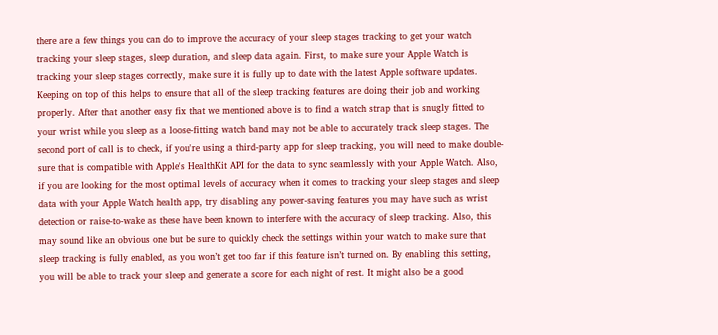there are a few things you can do to improve the accuracy of your sleep stages tracking to get your watch tracking your sleep stages, sleep duration, and sleep data again. First, to make sure your Apple Watch is tracking your sleep stages correctly, make sure it is fully up to date with the latest Apple software updates. Keeping on top of this helps to ensure that all of the sleep tracking features are doing their job and working properly. After that another easy fix that we mentioned above is to find a watch strap that is snugly fitted to your wrist while you sleep as a loose-fitting watch band may not be able to accurately track sleep stages. The second port of call is to check, if you're using a third-party app for sleep tracking, you will need to make double-sure that is compatible with Apple's HealthKit API for the data to sync seamlessly with your Apple Watch. Also, if you are looking for the most optimal levels of accuracy when it comes to tracking your sleep stages and sleep data with your Apple Watch health app, try disabling any power-saving features you may have such as wrist detection or raise-to-wake as these have been known to interfere with the accuracy of sleep tracking. Also, this may sound like an obvious one but be sure to quickly check the settings within your watch to make sure that sleep tracking is fully enabled, as you won’t get too far if this feature isn’t turned on. By enabling this setting, you will be able to track your sleep and generate a score for each night of rest. It might also be a good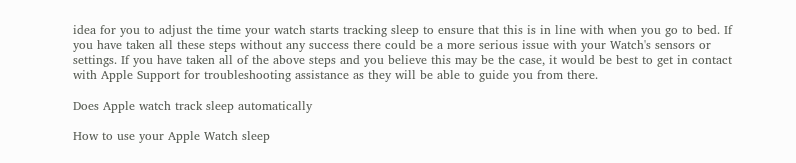idea for you to adjust the time your watch starts tracking sleep to ensure that this is in line with when you go to bed. If you have taken all these steps without any success there could be a more serious issue with your Watch's sensors or settings. If you have taken all of the above steps and you believe this may be the case, it would be best to get in contact with Apple Support for troubleshooting assistance as they will be able to guide you from there.

Does Apple watch track sleep automatically

How to use your Apple Watch sleep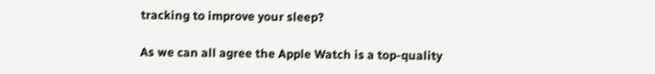tracking to improve your sleep?

As we can all agree the Apple Watch is a top-quality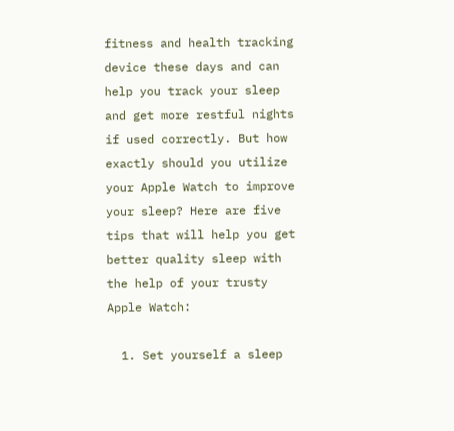fitness and health tracking device these days and can help you track your sleep and get more restful nights if used correctly. But how exactly should you utilize your Apple Watch to improve your sleep? Here are five tips that will help you get better quality sleep with the help of your trusty Apple Watch:

  1. Set yourself a sleep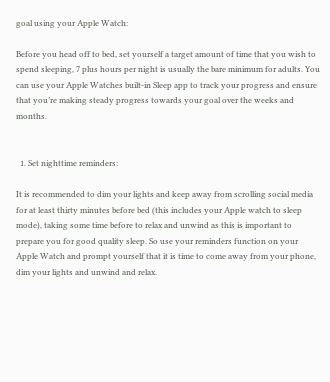goal using your Apple Watch:

Before you head off to bed, set yourself a target amount of time that you wish to spend sleeping, 7 plus hours per night is usually the bare minimum for adults. You can use your Apple Watches built-in Sleep app to track your progress and ensure that you’re making steady progress towards your goal over the weeks and months.


  1. Set nighttime reminders:

It is recommended to dim your lights and keep away from scrolling social media for at least thirty minutes before bed (this includes your Apple watch to sleep mode), taking some time before to relax and unwind as this is important to prepare you for good quality sleep. So use your reminders function on your Apple Watch and prompt yourself that it is time to come away from your phone, dim your lights and unwind and relax.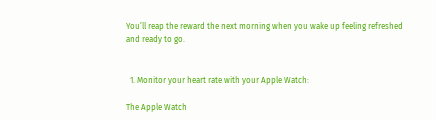You’ll reap the reward the next morning when you wake up feeling refreshed and ready to go.


  1. Monitor your heart rate with your Apple Watch:

The Apple Watch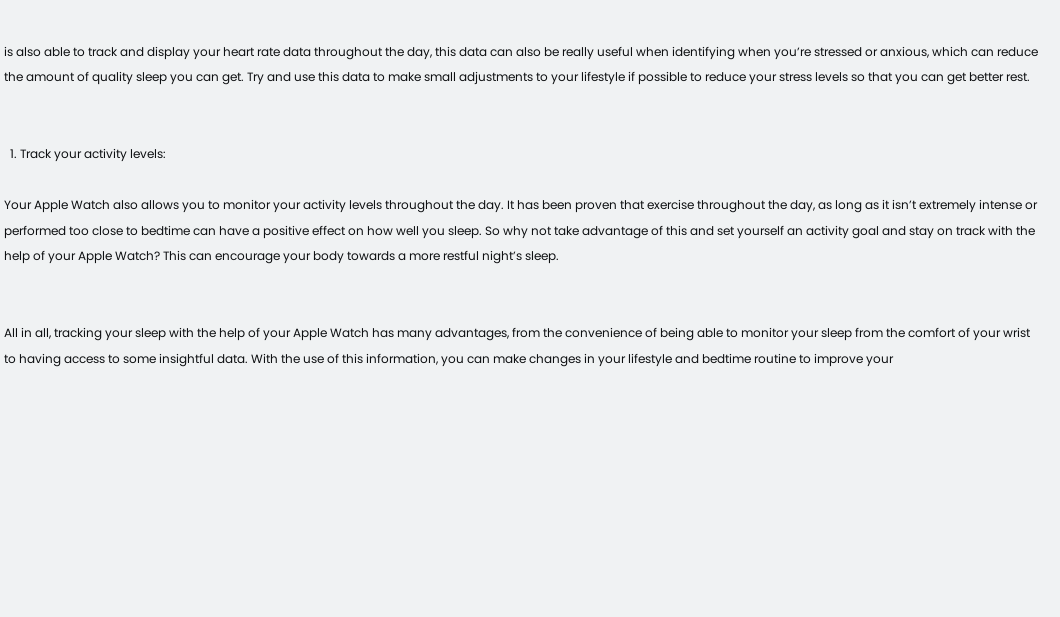is also able to track and display your heart rate data throughout the day, this data can also be really useful when identifying when you’re stressed or anxious, which can reduce the amount of quality sleep you can get. Try and use this data to make small adjustments to your lifestyle if possible to reduce your stress levels so that you can get better rest.


  1. Track your activity levels:

Your Apple Watch also allows you to monitor your activity levels throughout the day. It has been proven that exercise throughout the day, as long as it isn’t extremely intense or performed too close to bedtime can have a positive effect on how well you sleep. So why not take advantage of this and set yourself an activity goal and stay on track with the help of your Apple Watch? This can encourage your body towards a more restful night’s sleep.


All in all, tracking your sleep with the help of your Apple Watch has many advantages, from the convenience of being able to monitor your sleep from the comfort of your wrist to having access to some insightful data. With the use of this information, you can make changes in your lifestyle and bedtime routine to improve your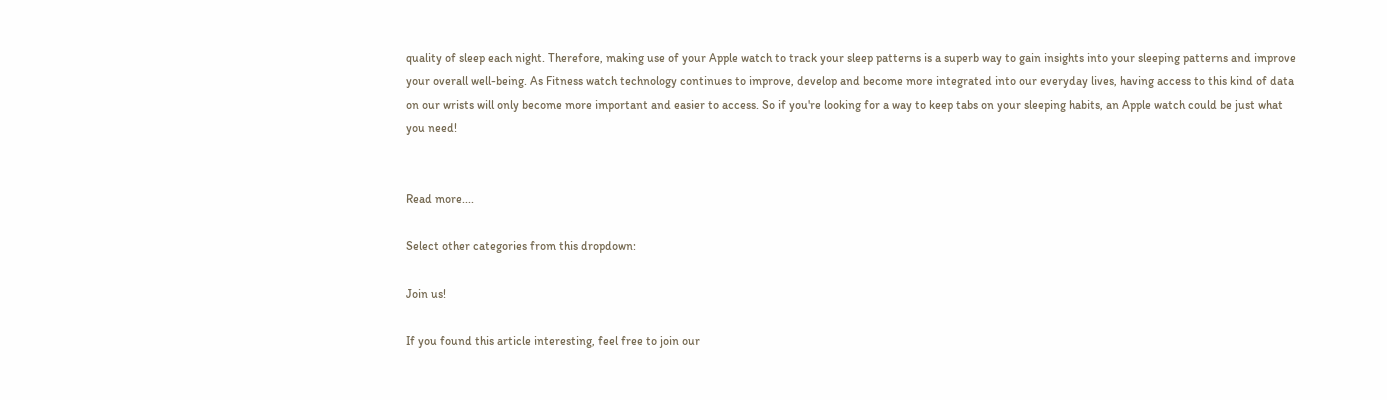quality of sleep each night. Therefore, making use of your Apple watch to track your sleep patterns is a superb way to gain insights into your sleeping patterns and improve your overall well-being. As Fitness watch technology continues to improve, develop and become more integrated into our everyday lives, having access to this kind of data on our wrists will only become more important and easier to access. So if you're looking for a way to keep tabs on your sleeping habits, an Apple watch could be just what you need!


Read more....

Select other categories from this dropdown:

Join us!

If you found this article interesting, feel free to join our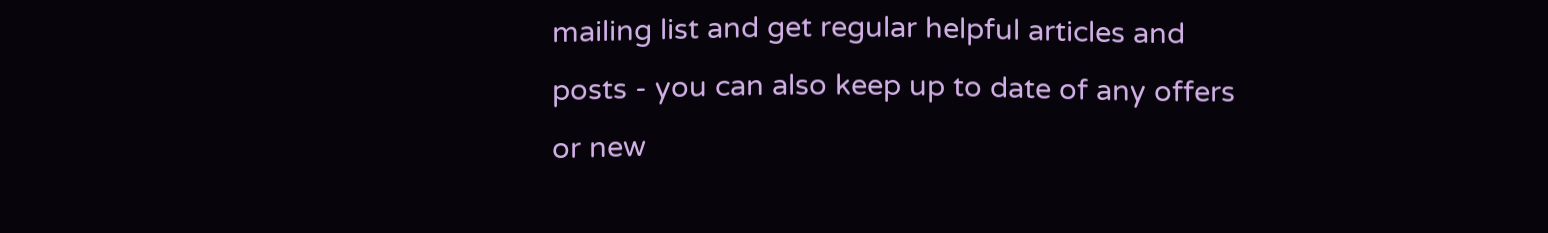mailing list and get regular helpful articles and posts - you can also keep up to date of any offers or new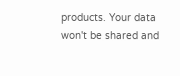products. Your data won't be shared and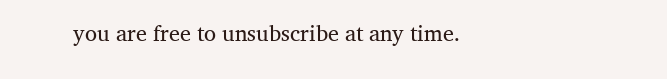you are free to unsubscribe at any time.